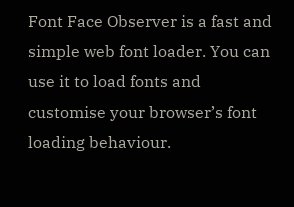Font Face Observer is a fast and simple web font loader. You can use it to load fonts and customise your browser’s font loading behaviour.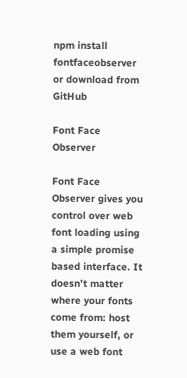npm install fontfaceobserver or download from GitHub

Font Face Observer

Font Face Observer gives you control over web font loading using a simple promise based interface. It doesn’t matter where your fonts come from: host them yourself, or use a web font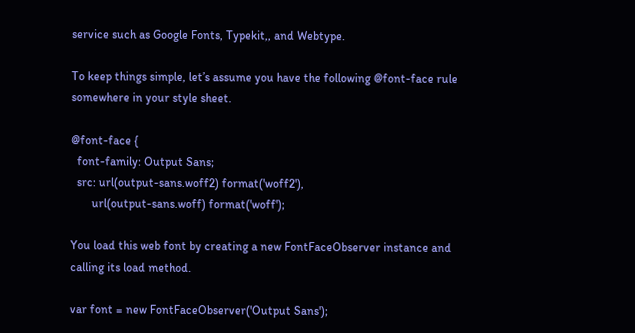service such as Google Fonts, Typekit,, and Webtype.

To keep things simple, let’s assume you have the following @font-face rule somewhere in your style sheet.

@font-face {
  font-family: Output Sans;
  src: url(output-sans.woff2) format('woff2'),
       url(output-sans.woff) format('woff');

You load this web font by creating a new FontFaceObserver instance and calling its load method.

var font = new FontFaceObserver('Output Sans');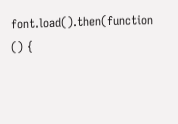font.load().then(function () {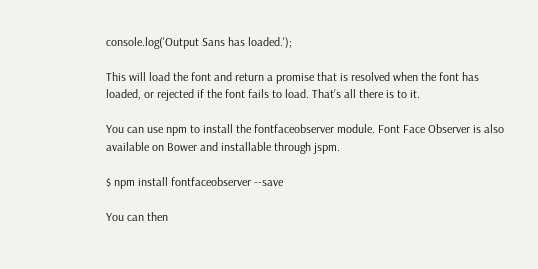console.log('Output Sans has loaded.');

This will load the font and return a promise that is resolved when the font has loaded, or rejected if the font fails to load. That’s all there is to it.

You can use npm to install the fontfaceobserver module. Font Face Observer is also available on Bower and installable through jspm.

$ npm install fontfaceobserver --save

You can then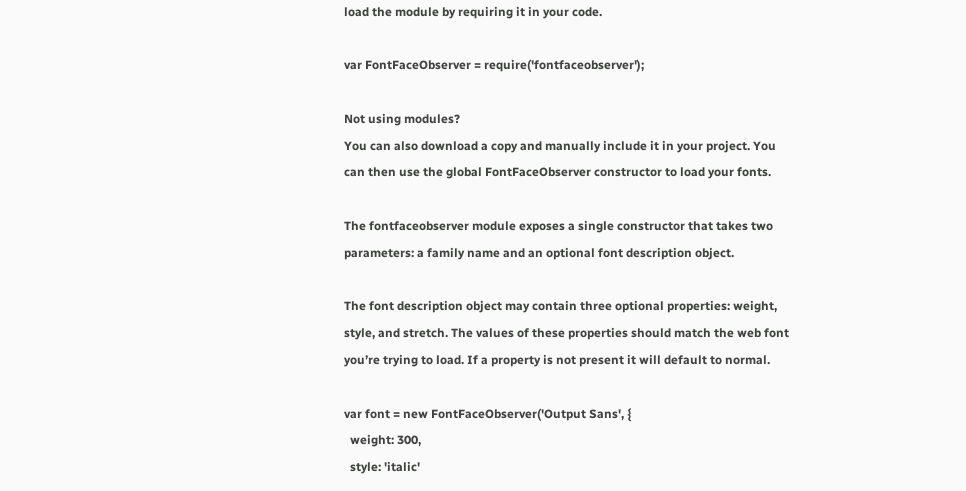load the module by requiring it in your code.

var FontFaceObserver = require('fontfaceobserver');

Not using modules?
You can also download a copy and manually include it in your project. You can then use the global FontFaceObserver constructor to load your fonts.

The fontfaceobserver module exposes a single constructor that takes two parameters: a family name and an optional font description object.

The font description object may contain three optional properties: weight, style, and stretch. The values of these properties should match the web font you’re trying to load. If a property is not present it will default to normal.

var font = new FontFaceObserver('Output Sans', {
  weight: 300,
  style: 'italic'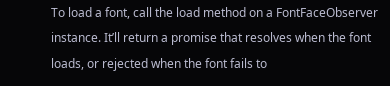To load a font, call the load method on a FontFaceObserver instance. It’ll return a promise that resolves when the font loads, or rejected when the font fails to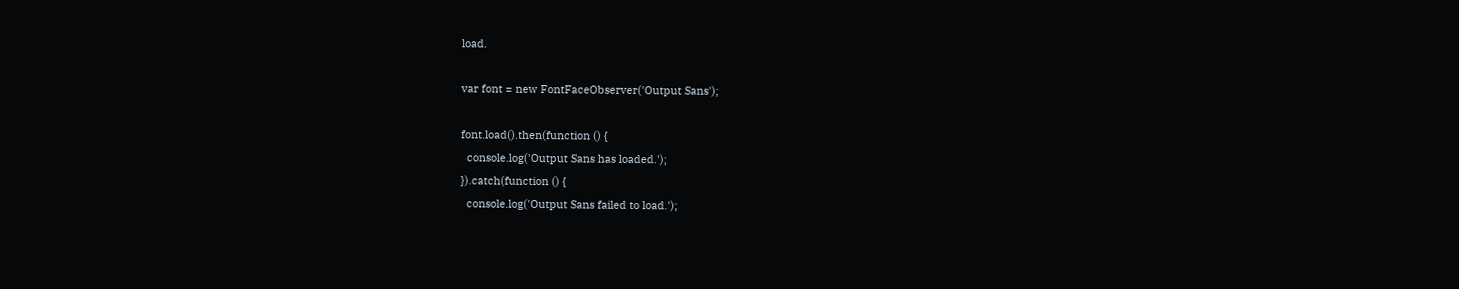load.

var font = new FontFaceObserver('Output Sans');

font.load().then(function () {
  console.log('Output Sans has loaded.');
}).catch(function () {
  console.log('Output Sans failed to load.');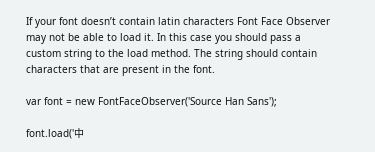If your font doesn’t contain latin characters Font Face Observer may not be able to load it. In this case you should pass a custom string to the load method. The string should contain characters that are present in the font.

var font = new FontFaceObserver('Source Han Sans');

font.load('中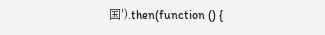国').then(function () {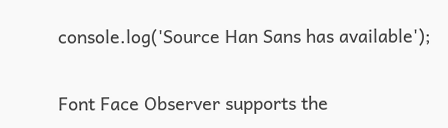console.log('Source Han Sans has available');

Font Face Observer supports the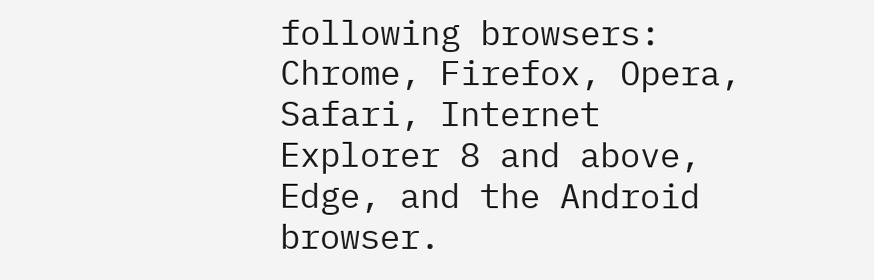following browsers: Chrome, Firefox, Opera, Safari, Internet Explorer 8 and above, Edge, and the Android browser.